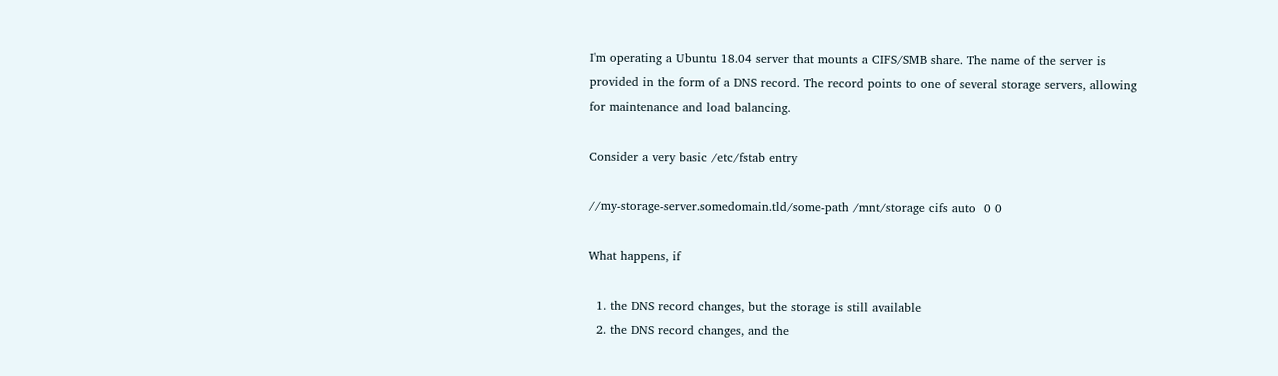I'm operating a Ubuntu 18.04 server that mounts a CIFS/SMB share. The name of the server is provided in the form of a DNS record. The record points to one of several storage servers, allowing for maintenance and load balancing.

Consider a very basic /etc/fstab entry

//my-storage-server.somedomain.tld/some-path /mnt/storage cifs auto  0 0

What happens, if

  1. the DNS record changes, but the storage is still available
  2. the DNS record changes, and the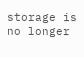storage is no longer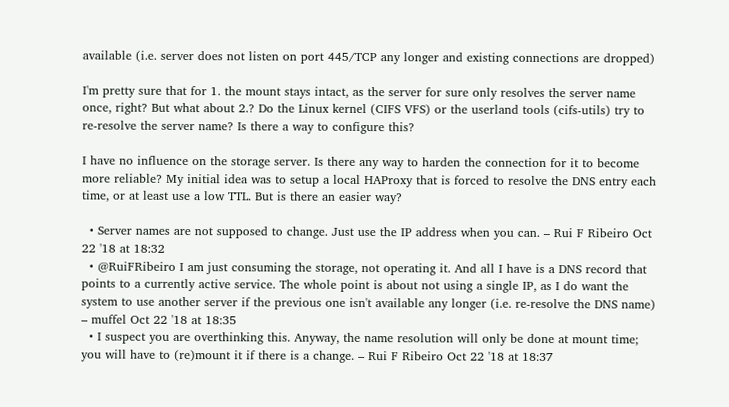available (i.e. server does not listen on port 445/TCP any longer and existing connections are dropped)

I'm pretty sure that for 1. the mount stays intact, as the server for sure only resolves the server name once, right? But what about 2.? Do the Linux kernel (CIFS VFS) or the userland tools (cifs-utils) try to re-resolve the server name? Is there a way to configure this?

I have no influence on the storage server. Is there any way to harden the connection for it to become more reliable? My initial idea was to setup a local HAProxy that is forced to resolve the DNS entry each time, or at least use a low TTL. But is there an easier way?

  • Server names are not supposed to change. Just use the IP address when you can. – Rui F Ribeiro Oct 22 '18 at 18:32
  • @RuiFRibeiro I am just consuming the storage, not operating it. And all I have is a DNS record that points to a currently active service. The whole point is about not using a single IP, as I do want the system to use another server if the previous one isn't available any longer (i.e. re-resolve the DNS name) – muffel Oct 22 '18 at 18:35
  • I suspect you are overthinking this. Anyway, the name resolution will only be done at mount time; you will have to (re)mount it if there is a change. – Rui F Ribeiro Oct 22 '18 at 18:37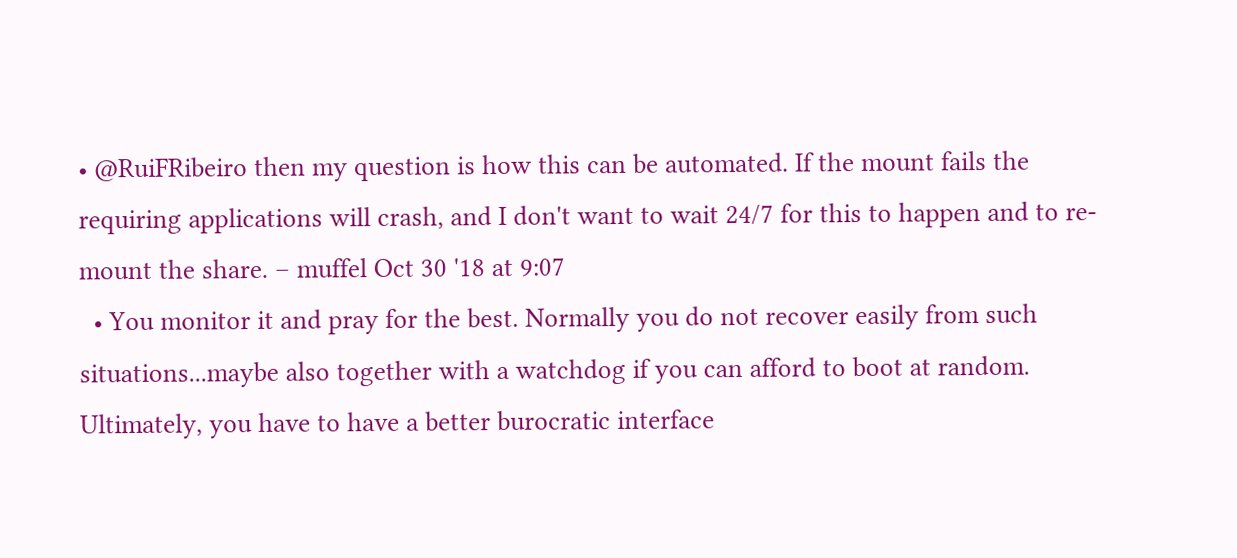• @RuiFRibeiro then my question is how this can be automated. If the mount fails the requiring applications will crash, and I don't want to wait 24/7 for this to happen and to re-mount the share. – muffel Oct 30 '18 at 9:07
  • You monitor it and pray for the best. Normally you do not recover easily from such situations...maybe also together with a watchdog if you can afford to boot at random. Ultimately, you have to have a better burocratic interface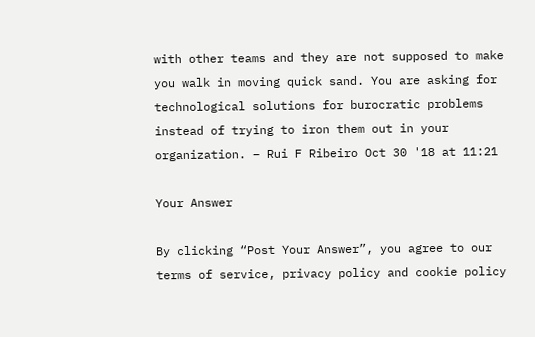with other teams and they are not supposed to make you walk in moving quick sand. You are asking for technological solutions for burocratic problems instead of trying to iron them out in your organization. – Rui F Ribeiro Oct 30 '18 at 11:21

Your Answer

By clicking “Post Your Answer”, you agree to our terms of service, privacy policy and cookie policy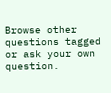Browse other questions tagged or ask your own question.